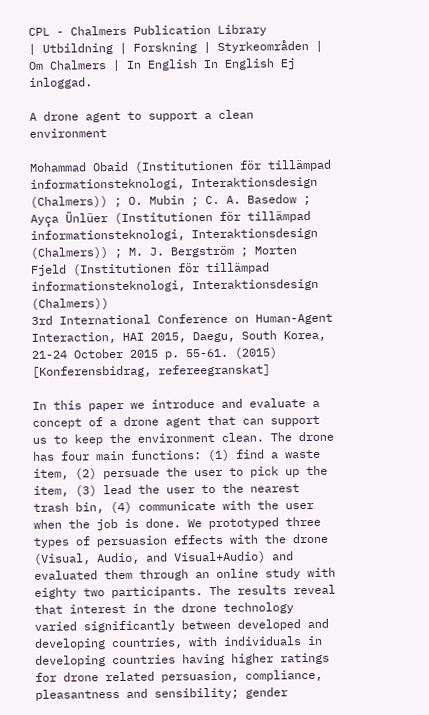CPL - Chalmers Publication Library
| Utbildning | Forskning | Styrkeområden | Om Chalmers | In English In English Ej inloggad.

A drone agent to support a clean environment

Mohammad Obaid (Institutionen för tillämpad informationsteknologi, Interaktionsdesign (Chalmers)) ; O. Mubin ; C. A. Basedow ; Ayça Ünlüer (Institutionen för tillämpad informationsteknologi, Interaktionsdesign (Chalmers)) ; M. J. Bergström ; Morten Fjeld (Institutionen för tillämpad informationsteknologi, Interaktionsdesign (Chalmers))
3rd International Conference on Human-Agent Interaction, HAI 2015, Daegu, South Korea, 21-24 October 2015 p. 55-61. (2015)
[Konferensbidrag, refereegranskat]

In this paper we introduce and evaluate a concept of a drone agent that can support us to keep the environment clean. The drone has four main functions: (1) find a waste item, (2) persuade the user to pick up the item, (3) lead the user to the nearest trash bin, (4) communicate with the user when the job is done. We prototyped three types of persuasion effects with the drone (Visual, Audio, and Visual+Audio) and evaluated them through an online study with eighty two participants. The results reveal that interest in the drone technology varied significantly between developed and developing countries, with individuals in developing countries having higher ratings for drone related persuasion, compliance, pleasantness and sensibility; gender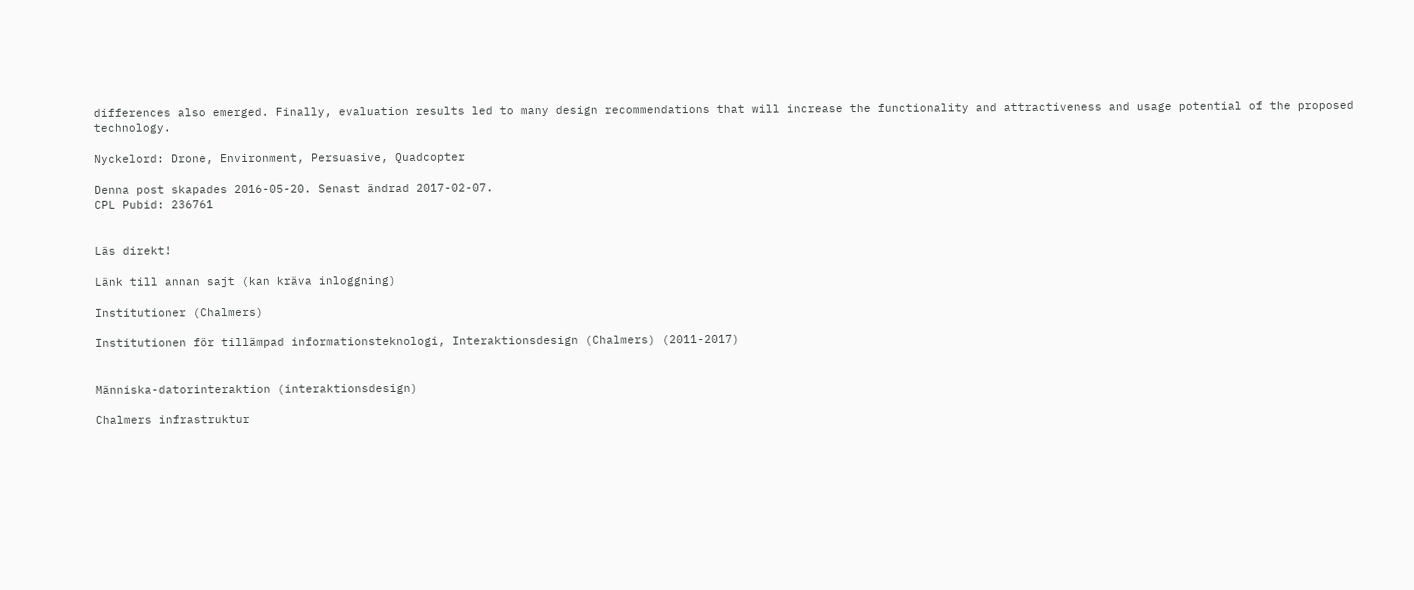differences also emerged. Finally, evaluation results led to many design recommendations that will increase the functionality and attractiveness and usage potential of the proposed technology.

Nyckelord: Drone, Environment, Persuasive, Quadcopter

Denna post skapades 2016-05-20. Senast ändrad 2017-02-07.
CPL Pubid: 236761


Läs direkt!

Länk till annan sajt (kan kräva inloggning)

Institutioner (Chalmers)

Institutionen för tillämpad informationsteknologi, Interaktionsdesign (Chalmers) (2011-2017)


Människa-datorinteraktion (interaktionsdesign)

Chalmers infrastruktur